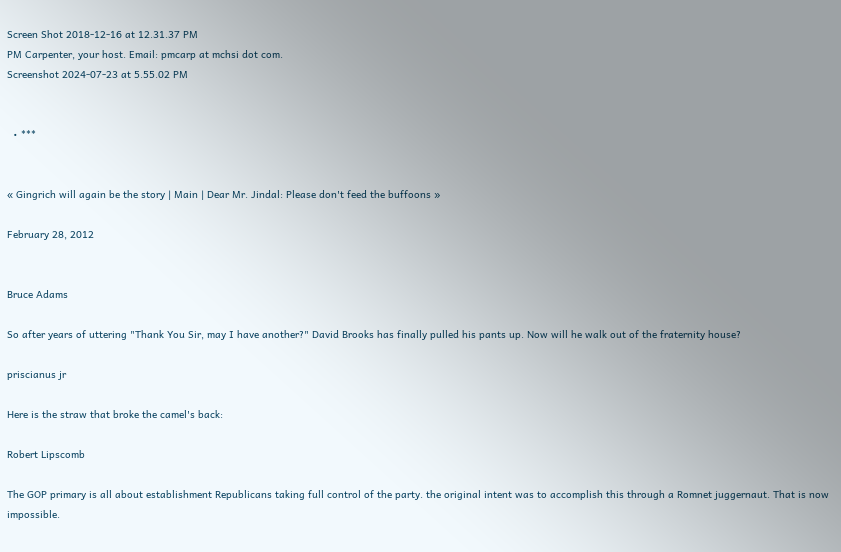Screen Shot 2018-12-16 at 12.31.37 PM
PM Carpenter, your host. Email: pmcarp at mchsi dot com.
Screenshot 2024-07-23 at 5.55.02 PM


  • ***


« Gingrich will again be the story | Main | Dear Mr. Jindal: Please don't feed the buffoons »

February 28, 2012


Bruce Adams

So after years of uttering "Thank You Sir, may I have another?" David Brooks has finally pulled his pants up. Now will he walk out of the fraternity house?

priscianus jr

Here is the straw that broke the camel's back:

Robert Lipscomb

The GOP primary is all about establishment Republicans taking full control of the party. the original intent was to accomplish this through a Romnet juggernaut. That is now impossible.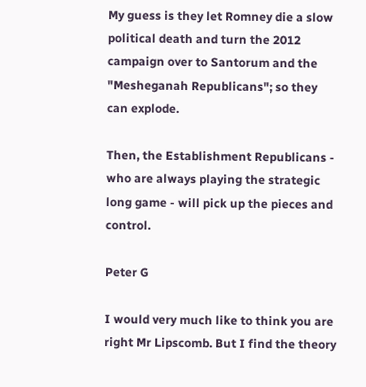My guess is they let Romney die a slow political death and turn the 2012 campaign over to Santorum and the "Mesheganah Republicans"; so they can explode.

Then, the Establishment Republicans - who are always playing the strategic long game - will pick up the pieces and control.

Peter G

I would very much like to think you are right Mr Lipscomb. But I find the theory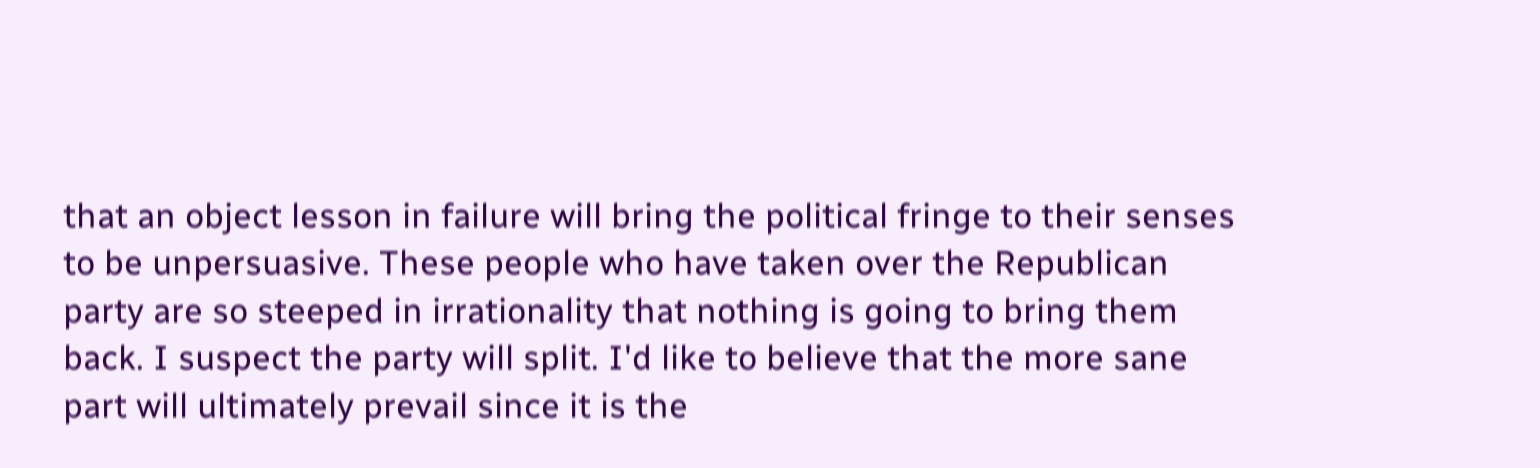that an object lesson in failure will bring the political fringe to their senses to be unpersuasive. These people who have taken over the Republican party are so steeped in irrationality that nothing is going to bring them back. I suspect the party will split. I'd like to believe that the more sane part will ultimately prevail since it is the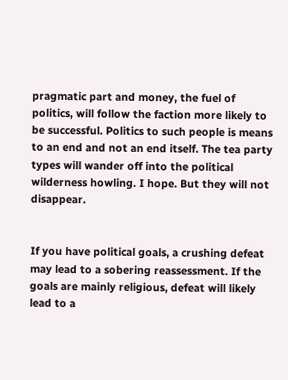pragmatic part and money, the fuel of politics, will follow the faction more likely to be successful. Politics to such people is means to an end and not an end itself. The tea party types will wander off into the political wilderness howling. I hope. But they will not disappear.


If you have political goals, a crushing defeat may lead to a sobering reassessment. If the goals are mainly religious, defeat will likely lead to a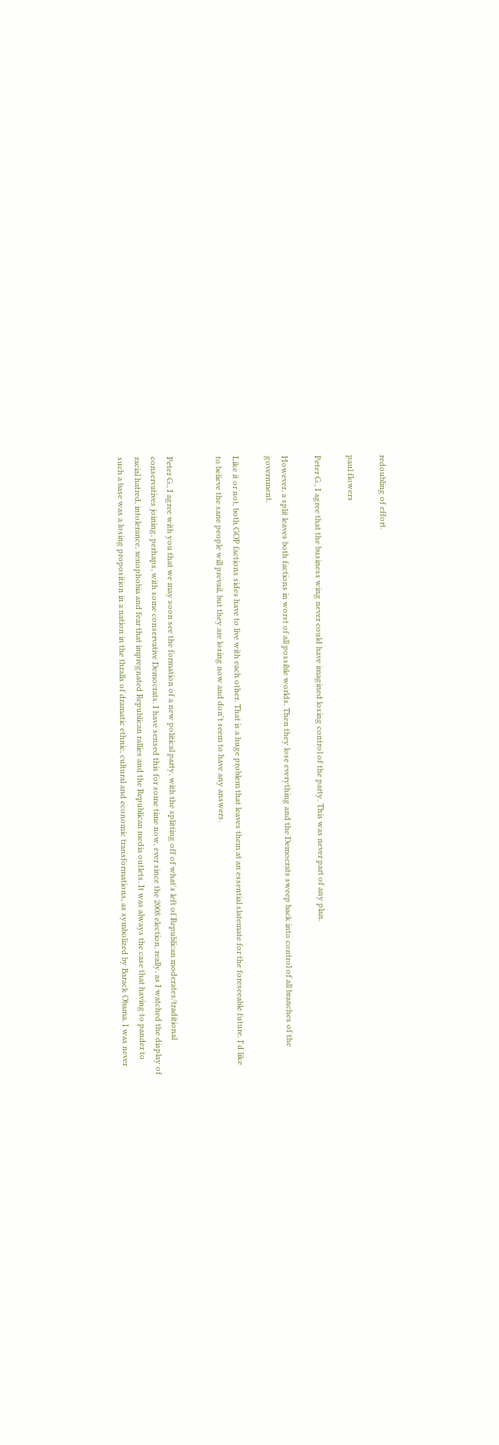redoubling of effort.

paul flowers

Peter G., I agree that the business wing never could have imagined losing control of the party. This was never part of any plan.

However, a split leaves both factions in worst of all possible worlds. Then they lose everything and the Democrats sweep back into control of all branches of the government.

Like it or not, both GOP factions sides have to live with each other. That is a huge problem that leaves them at an essential slatemate for the foreseeable future. I'd like to believe the sane people will prevail, but they are losing now and don't seem to have any answers.


Peter G., I agree with you that we may soon see the formation of a new political party, with the splitting off of what's left of Republican moderates/traditional conservatives joining, perhaps, with some conservative Democrats. I have sensed this for some time now, ever since the 2008 election, really, as I watched the display of racial hatred, intolerance, xenophobia and fear that impregnated Republican rallies and the Republican media outlets. It was always the case that having to pander to such a base was a losing proposition in a nation in the thralls of dramatic ethnic, cultural and economic transformations, as symbolized by Barack Obama. I was never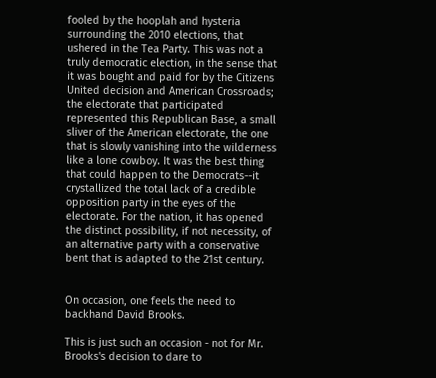fooled by the hooplah and hysteria surrounding the 2010 elections, that ushered in the Tea Party. This was not a truly democratic election, in the sense that it was bought and paid for by the Citizens United decision and American Crossroads; the electorate that participated represented this Republican Base, a small sliver of the American electorate, the one that is slowly vanishing into the wilderness like a lone cowboy. It was the best thing that could happen to the Democrats--it crystallized the total lack of a credible opposition party in the eyes of the electorate. For the nation, it has opened the distinct possibility, if not necessity, of an alternative party with a conservative bent that is adapted to the 21st century.


On occasion, one feels the need to backhand David Brooks.

This is just such an occasion - not for Mr. Brooks's decision to dare to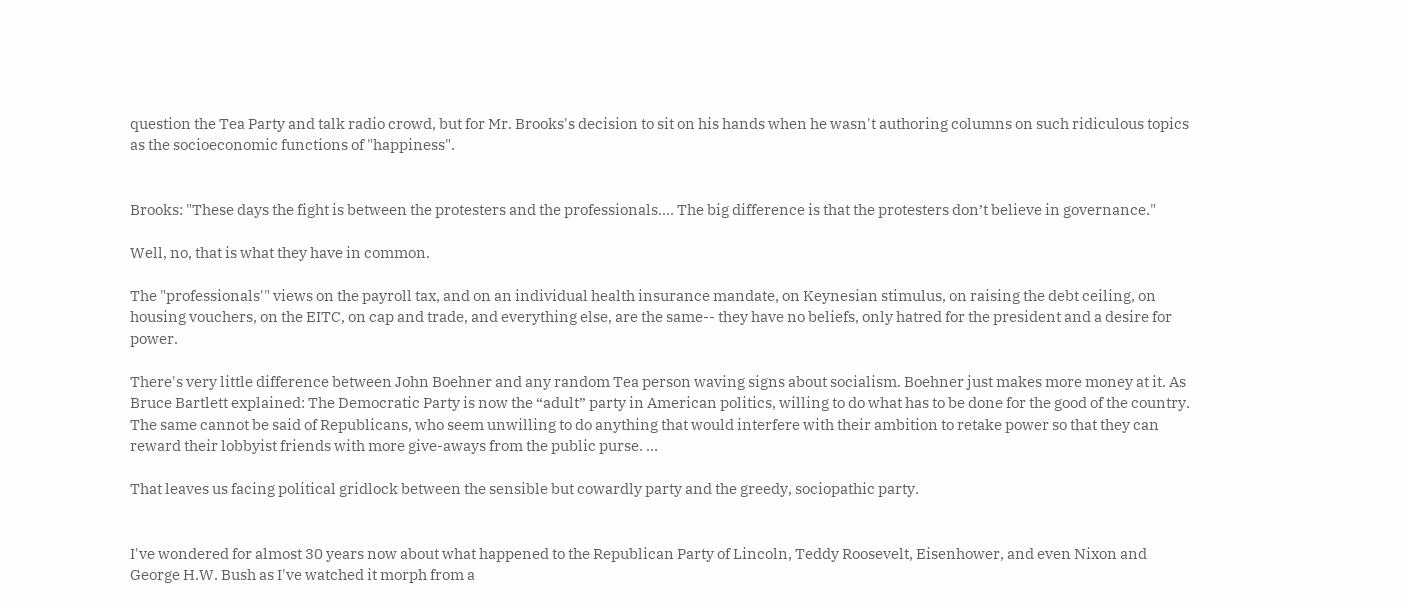question the Tea Party and talk radio crowd, but for Mr. Brooks's decision to sit on his hands when he wasn't authoring columns on such ridiculous topics as the socioeconomic functions of "happiness".


Brooks: "These days the fight is between the protesters and the professionals.... The big difference is that the protesters don’t believe in governance."

Well, no, that is what they have in common.

The "professionals'" views on the payroll tax, and on an individual health insurance mandate, on Keynesian stimulus, on raising the debt ceiling, on housing vouchers, on the EITC, on cap and trade, and everything else, are the same-- they have no beliefs, only hatred for the president and a desire for power.

There's very little difference between John Boehner and any random Tea person waving signs about socialism. Boehner just makes more money at it. As Bruce Bartlett explained: The Democratic Party is now the “adult” party in American politics, willing to do what has to be done for the good of the country. The same cannot be said of Republicans, who seem unwilling to do anything that would interfere with their ambition to retake power so that they can reward their lobbyist friends with more give-aways from the public purse. …

That leaves us facing political gridlock between the sensible but cowardly party and the greedy, sociopathic party.


I've wondered for almost 30 years now about what happened to the Republican Party of Lincoln, Teddy Roosevelt, Eisenhower, and even Nixon and George H.W. Bush as I've watched it morph from a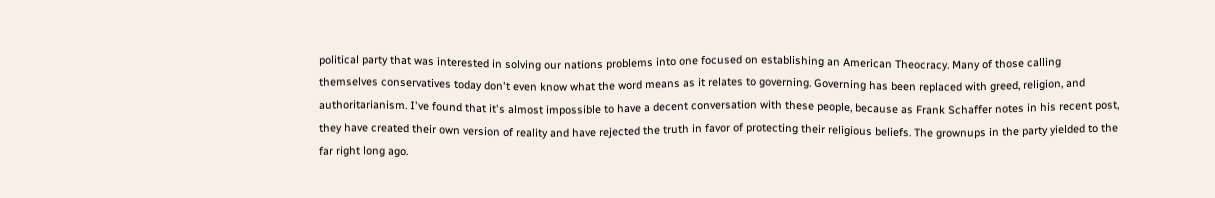political party that was interested in solving our nations problems into one focused on establishing an American Theocracy. Many of those calling themselves conservatives today don't even know what the word means as it relates to governing. Governing has been replaced with greed, religion, and authoritarianism. I've found that it's almost impossible to have a decent conversation with these people, because as Frank Schaffer notes in his recent post, they have created their own version of reality and have rejected the truth in favor of protecting their religious beliefs. The grownups in the party yielded to the far right long ago.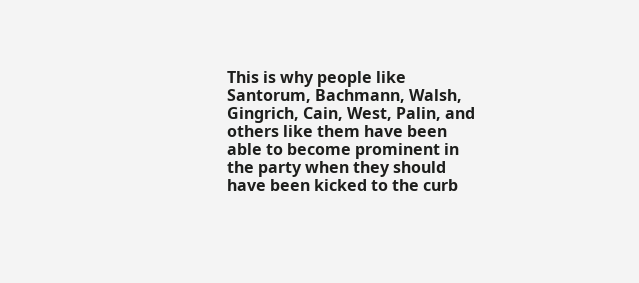This is why people like Santorum, Bachmann, Walsh, Gingrich, Cain, West, Palin, and others like them have been able to become prominent in the party when they should have been kicked to the curb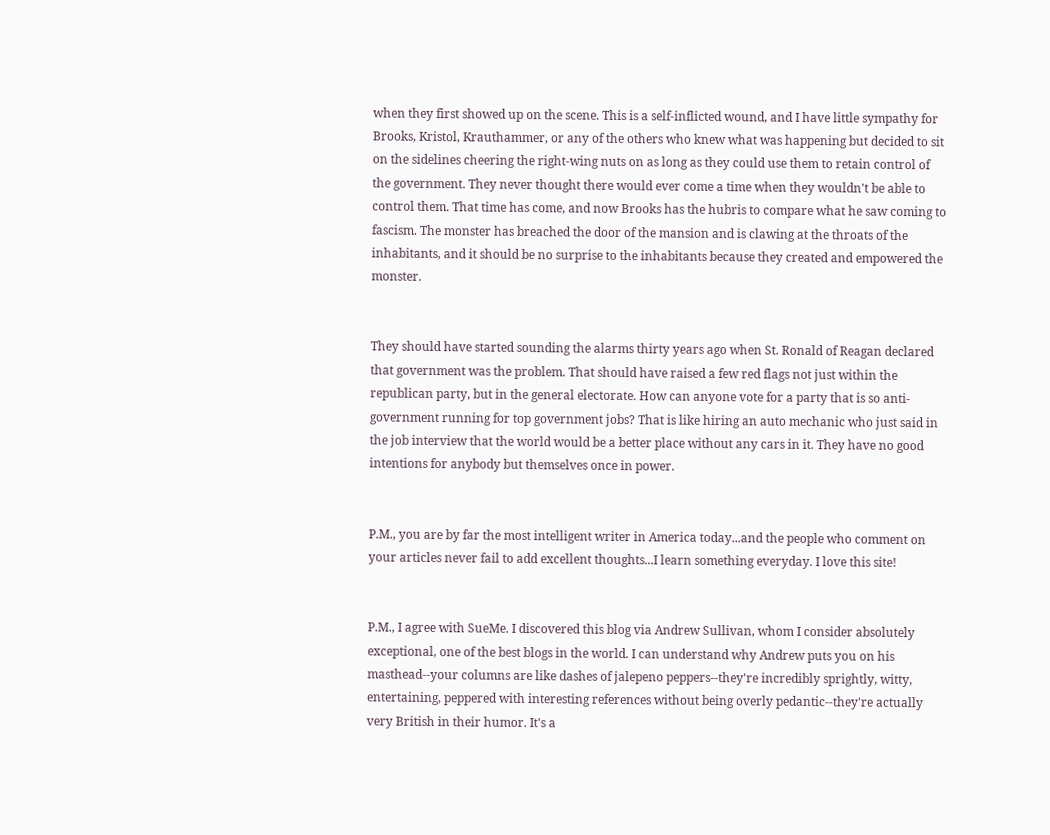when they first showed up on the scene. This is a self-inflicted wound, and I have little sympathy for Brooks, Kristol, Krauthammer, or any of the others who knew what was happening but decided to sit on the sidelines cheering the right-wing nuts on as long as they could use them to retain control of the government. They never thought there would ever come a time when they wouldn't be able to control them. That time has come, and now Brooks has the hubris to compare what he saw coming to fascism. The monster has breached the door of the mansion and is clawing at the throats of the inhabitants, and it should be no surprise to the inhabitants because they created and empowered the monster.


They should have started sounding the alarms thirty years ago when St. Ronald of Reagan declared that government was the problem. That should have raised a few red flags not just within the republican party, but in the general electorate. How can anyone vote for a party that is so anti-government running for top government jobs? That is like hiring an auto mechanic who just said in the job interview that the world would be a better place without any cars in it. They have no good intentions for anybody but themselves once in power.


P.M., you are by far the most intelligent writer in America today...and the people who comment on your articles never fail to add excellent thoughts...I learn something everyday. I love this site!


P.M., I agree with SueMe. I discovered this blog via Andrew Sullivan, whom I consider absolutely exceptional, one of the best blogs in the world. I can understand why Andrew puts you on his masthead--your columns are like dashes of jalepeno peppers--they're incredibly sprightly, witty, entertaining, peppered with interesting references without being overly pedantic--they're actually very British in their humor. It's a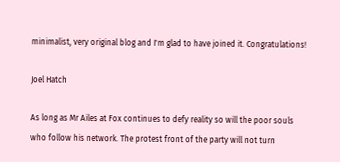minimalist, very original blog and I'm glad to have joined it. Congratulations!

Joel Hatch

As long as Mr Ailes at Fox continues to defy reality so will the poor souls who follow his network. The protest front of the party will not turn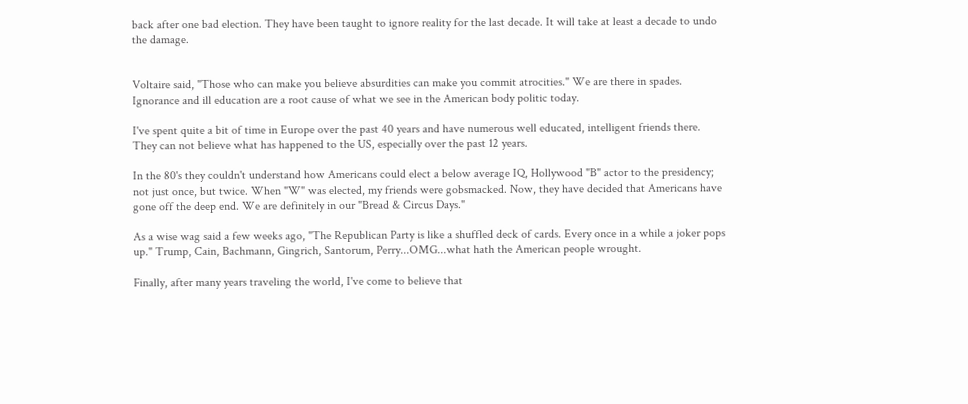back after one bad election. They have been taught to ignore reality for the last decade. It will take at least a decade to undo the damage.


Voltaire said, "Those who can make you believe absurdities can make you commit atrocities." We are there in spades. Ignorance and ill education are a root cause of what we see in the American body politic today.

I've spent quite a bit of time in Europe over the past 40 years and have numerous well educated, intelligent friends there. They can not believe what has happened to the US, especially over the past 12 years.

In the 80's they couldn't understand how Americans could elect a below average IQ, Hollywood "B" actor to the presidency; not just once, but twice. When "W" was elected, my friends were gobsmacked. Now, they have decided that Americans have gone off the deep end. We are definitely in our "Bread & Circus Days."

As a wise wag said a few weeks ago, "The Republican Party is like a shuffled deck of cards. Every once in a while a joker pops up." Trump, Cain, Bachmann, Gingrich, Santorum, Perry...OMG...what hath the American people wrought.

Finally, after many years traveling the world, I've come to believe that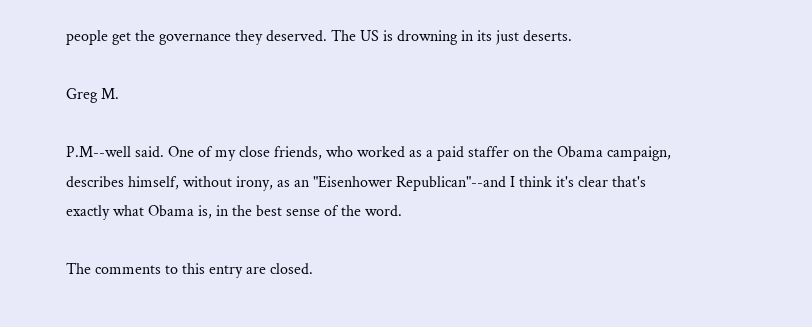people get the governance they deserved. The US is drowning in its just deserts.

Greg M.

P.M--well said. One of my close friends, who worked as a paid staffer on the Obama campaign, describes himself, without irony, as an "Eisenhower Republican"--and I think it's clear that's exactly what Obama is, in the best sense of the word.

The comments to this entry are closed.